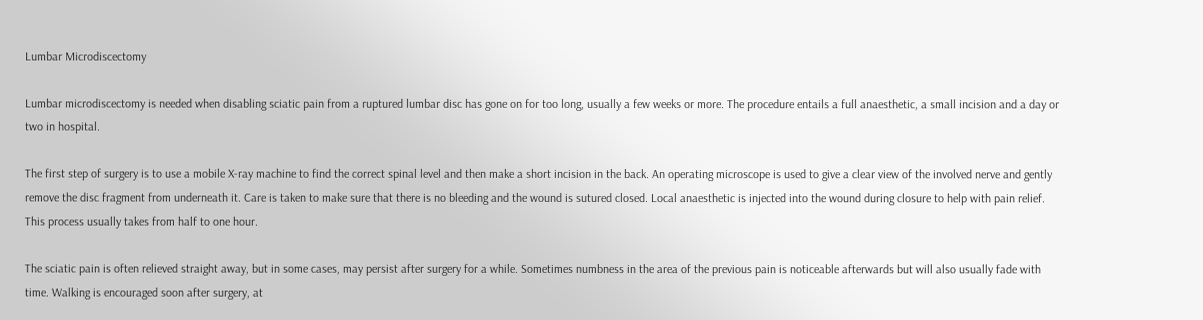Lumbar Microdiscectomy

Lumbar microdiscectomy is needed when disabling sciatic pain from a ruptured lumbar disc has gone on for too long, usually a few weeks or more. The procedure entails a full anaesthetic, a small incision and a day or two in hospital.

The first step of surgery is to use a mobile X-ray machine to find the correct spinal level and then make a short incision in the back. An operating microscope is used to give a clear view of the involved nerve and gently remove the disc fragment from underneath it. Care is taken to make sure that there is no bleeding and the wound is sutured closed. Local anaesthetic is injected into the wound during closure to help with pain relief. This process usually takes from half to one hour.

The sciatic pain is often relieved straight away, but in some cases, may persist after surgery for a while. Sometimes numbness in the area of the previous pain is noticeable afterwards but will also usually fade with time. Walking is encouraged soon after surgery, at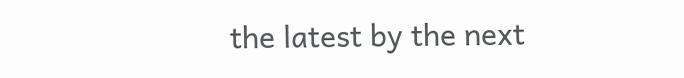the latest by the next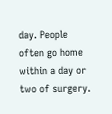day. People often go home within a day or two of surgery.